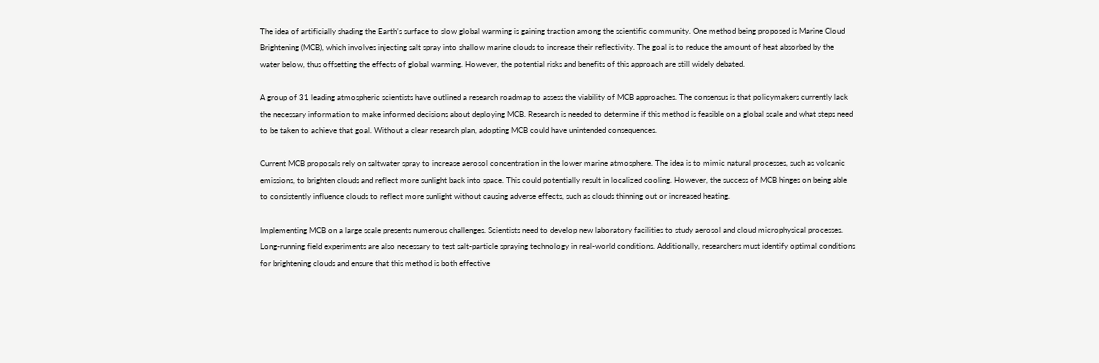The idea of artificially shading the Earth’s surface to slow global warming is gaining traction among the scientific community. One method being proposed is Marine Cloud Brightening (MCB), which involves injecting salt spray into shallow marine clouds to increase their reflectivity. The goal is to reduce the amount of heat absorbed by the water below, thus offsetting the effects of global warming. However, the potential risks and benefits of this approach are still widely debated.

A group of 31 leading atmospheric scientists have outlined a research roadmap to assess the viability of MCB approaches. The consensus is that policymakers currently lack the necessary information to make informed decisions about deploying MCB. Research is needed to determine if this method is feasible on a global scale and what steps need to be taken to achieve that goal. Without a clear research plan, adopting MCB could have unintended consequences.

Current MCB proposals rely on saltwater spray to increase aerosol concentration in the lower marine atmosphere. The idea is to mimic natural processes, such as volcanic emissions, to brighten clouds and reflect more sunlight back into space. This could potentially result in localized cooling. However, the success of MCB hinges on being able to consistently influence clouds to reflect more sunlight without causing adverse effects, such as clouds thinning out or increased heating.

Implementing MCB on a large scale presents numerous challenges. Scientists need to develop new laboratory facilities to study aerosol and cloud microphysical processes. Long-running field experiments are also necessary to test salt-particle spraying technology in real-world conditions. Additionally, researchers must identify optimal conditions for brightening clouds and ensure that this method is both effective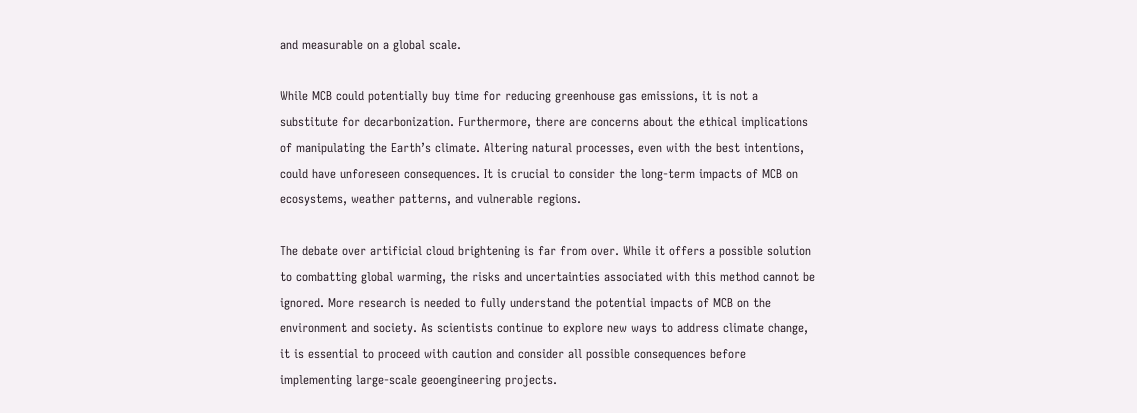and measurable on a global scale.

While MCB could potentially buy time for reducing greenhouse gas emissions, it is not a substitute for decarbonization. Furthermore, there are concerns about the ethical implications of manipulating the Earth’s climate. Altering natural processes, even with the best intentions, could have unforeseen consequences. It is crucial to consider the long-term impacts of MCB on ecosystems, weather patterns, and vulnerable regions.

The debate over artificial cloud brightening is far from over. While it offers a possible solution to combatting global warming, the risks and uncertainties associated with this method cannot be ignored. More research is needed to fully understand the potential impacts of MCB on the environment and society. As scientists continue to explore new ways to address climate change, it is essential to proceed with caution and consider all possible consequences before implementing large-scale geoengineering projects.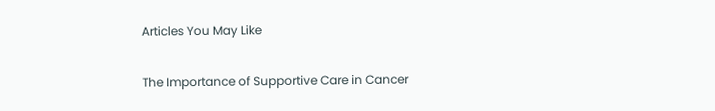Articles You May Like

The Importance of Supportive Care in Cancer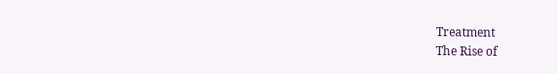Treatment
The Rise of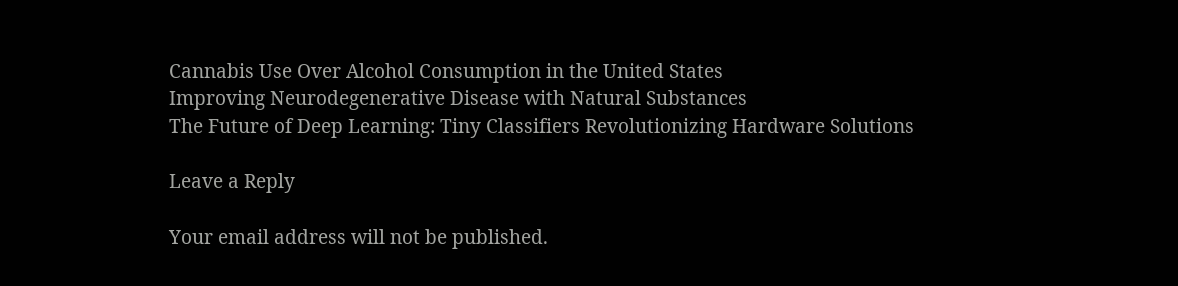Cannabis Use Over Alcohol Consumption in the United States
Improving Neurodegenerative Disease with Natural Substances
The Future of Deep Learning: Tiny Classifiers Revolutionizing Hardware Solutions

Leave a Reply

Your email address will not be published.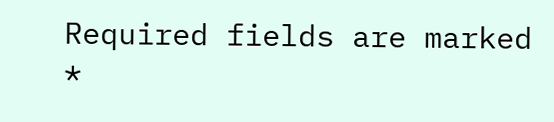Required fields are marked *